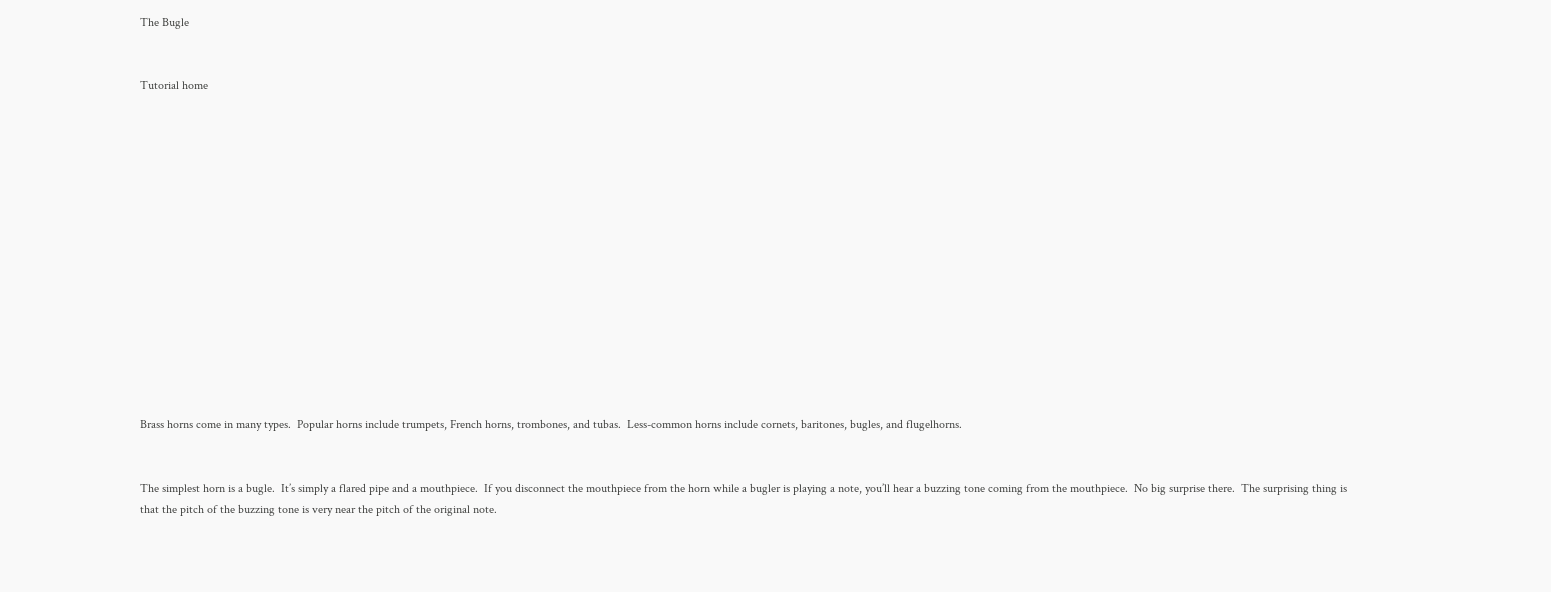The Bugle


Tutorial home















Brass horns come in many types.  Popular horns include trumpets, French horns, trombones, and tubas.  Less-common horns include cornets, baritones, bugles, and flugelhorns.


The simplest horn is a bugle.  It’s simply a flared pipe and a mouthpiece.  If you disconnect the mouthpiece from the horn while a bugler is playing a note, you’ll hear a buzzing tone coming from the mouthpiece.  No big surprise there.  The surprising thing is that the pitch of the buzzing tone is very near the pitch of the original note.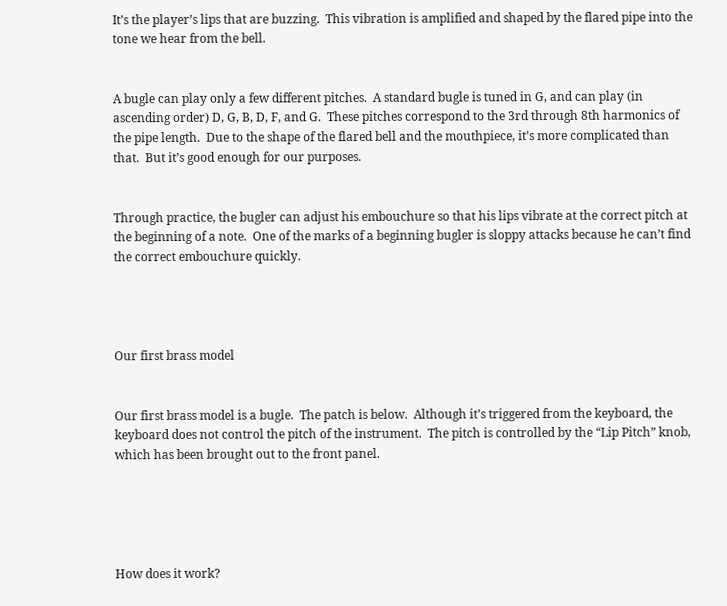It’s the player’s lips that are buzzing.  This vibration is amplified and shaped by the flared pipe into the tone we hear from the bell.


A bugle can play only a few different pitches.  A standard bugle is tuned in G, and can play (in ascending order) D, G, B, D, F, and G.  These pitches correspond to the 3rd through 8th harmonics of the pipe length.  Due to the shape of the flared bell and the mouthpiece, it’s more complicated than that.  But it’s good enough for our purposes.


Through practice, the bugler can adjust his embouchure so that his lips vibrate at the correct pitch at the beginning of a note.  One of the marks of a beginning bugler is sloppy attacks because he can’t find the correct embouchure quickly.




Our first brass model


Our first brass model is a bugle.  The patch is below.  Although it’s triggered from the keyboard, the keyboard does not control the pitch of the instrument.  The pitch is controlled by the “Lip Pitch” knob, which has been brought out to the front panel.





How does it work?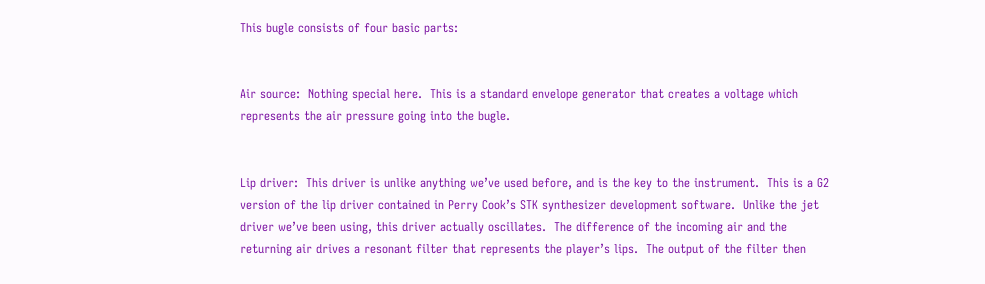This bugle consists of four basic parts:


Air source:  Nothing special here.  This is a standard envelope generator that creates a voltage which represents the air pressure going into the bugle.


Lip driver:  This driver is unlike anything we’ve used before, and is the key to the instrument.  This is a G2 version of the lip driver contained in Perry Cook’s STK synthesizer development software.  Unlike the jet driver we’ve been using, this driver actually oscillates.  The difference of the incoming air and the returning air drives a resonant filter that represents the player’s lips.  The output of the filter then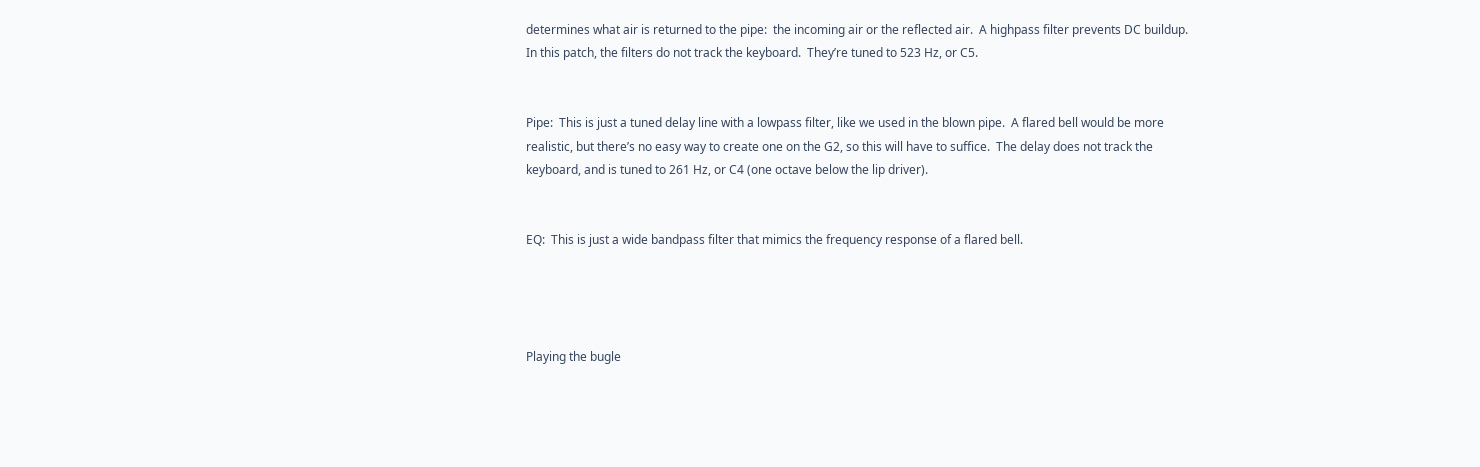determines what air is returned to the pipe:  the incoming air or the reflected air.  A highpass filter prevents DC buildup.  In this patch, the filters do not track the keyboard.  They’re tuned to 523 Hz, or C5.


Pipe:  This is just a tuned delay line with a lowpass filter, like we used in the blown pipe.  A flared bell would be more realistic, but there’s no easy way to create one on the G2, so this will have to suffice.  The delay does not track the keyboard, and is tuned to 261 Hz, or C4 (one octave below the lip driver).


EQ:  This is just a wide bandpass filter that mimics the frequency response of a flared bell.




Playing the bugle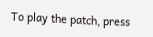To play the patch, press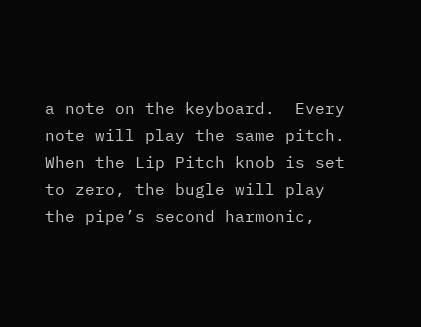a note on the keyboard.  Every note will play the same pitch.  When the Lip Pitch knob is set to zero, the bugle will play the pipe’s second harmonic,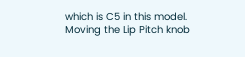which is C5 in this model.  Moving the Lip Pitch knob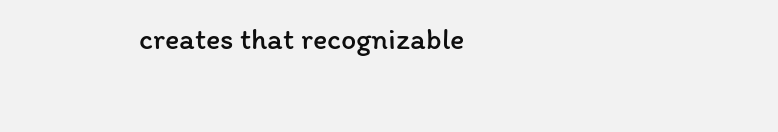creates that recognizable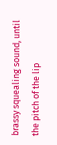brassy squealing sound, until the pitch of the lip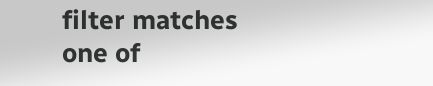filter matches one of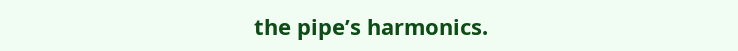the pipe’s harmonics.